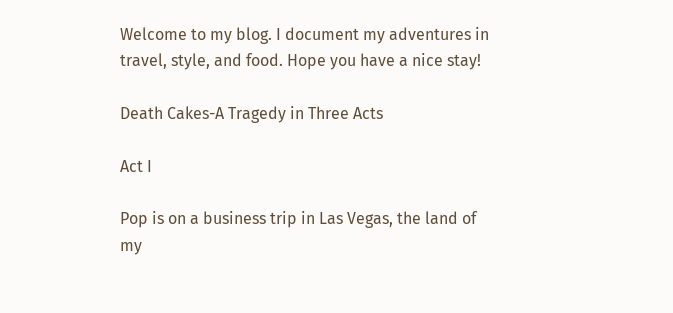Welcome to my blog. I document my adventures in travel, style, and food. Hope you have a nice stay!

Death Cakes-A Tragedy in Three Acts

Act I

Pop is on a business trip in Las Vegas, the land of my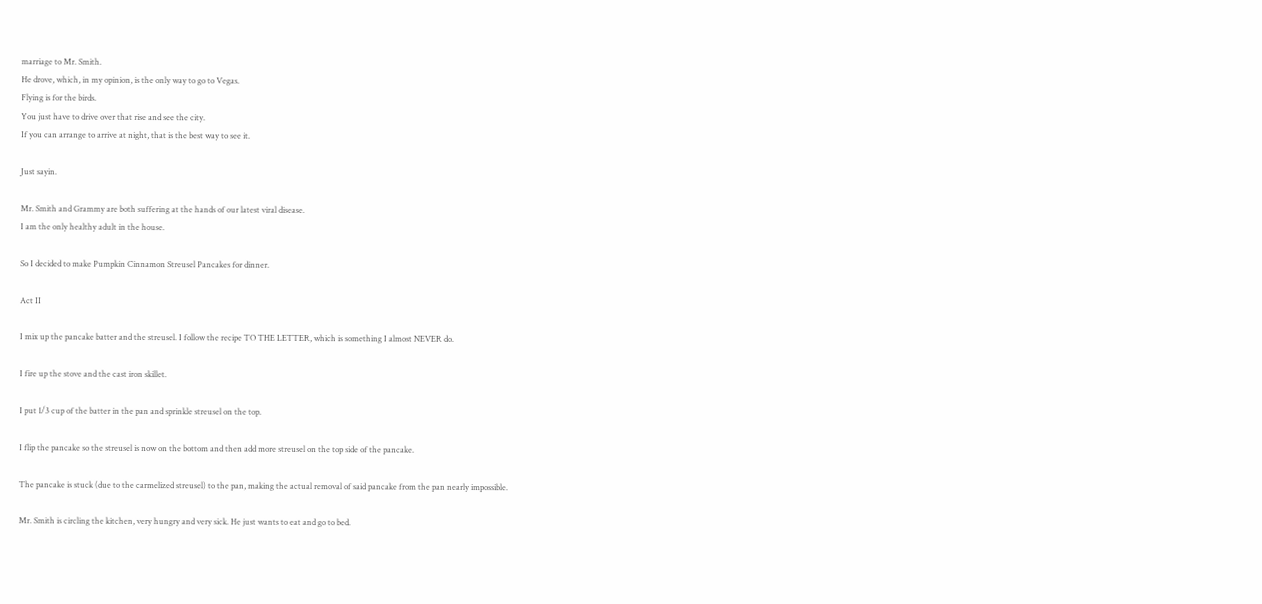marriage to Mr. Smith.
He drove, which, in my opinion, is the only way to go to Vegas.
Flying is for the birds.
You just have to drive over that rise and see the city.
If you can arrange to arrive at night, that is the best way to see it.

Just sayin.

Mr. Smith and Grammy are both suffering at the hands of our latest viral disease.
I am the only healthy adult in the house.

So I decided to make Pumpkin Cinnamon Streusel Pancakes for dinner.

Act II

I mix up the pancake batter and the streusel. I follow the recipe TO THE LETTER, which is something I almost NEVER do.

I fire up the stove and the cast iron skillet.

I put 1/3 cup of the batter in the pan and sprinkle streusel on the top.

I flip the pancake so the streusel is now on the bottom and then add more streusel on the top side of the pancake.

The pancake is stuck (due to the carmelized streusel) to the pan, making the actual removal of said pancake from the pan nearly impossible.

Mr. Smith is circling the kitchen, very hungry and very sick. He just wants to eat and go to bed.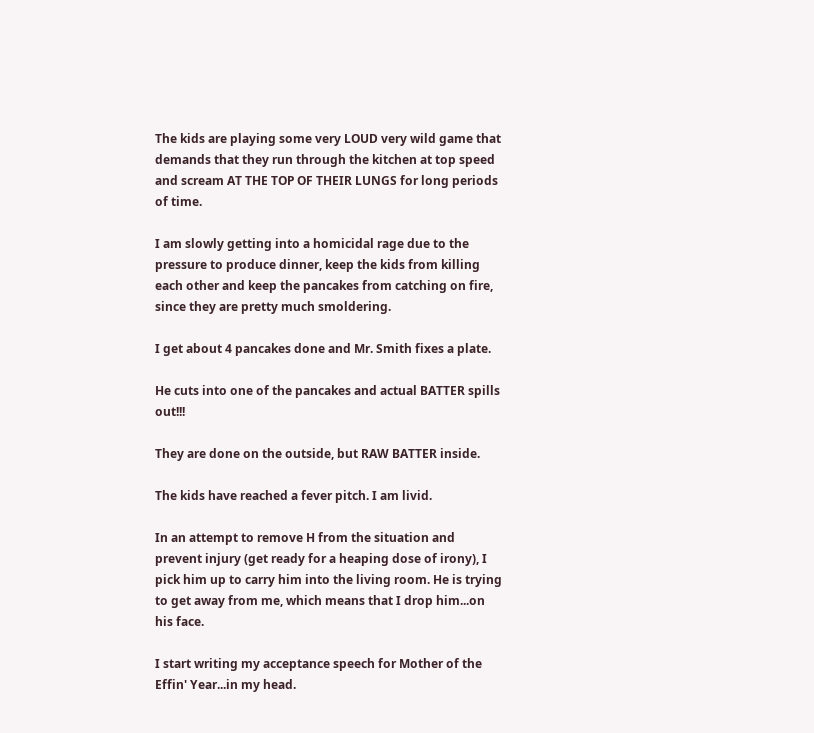The kids are playing some very LOUD very wild game that demands that they run through the kitchen at top speed and scream AT THE TOP OF THEIR LUNGS for long periods of time.

I am slowly getting into a homicidal rage due to the pressure to produce dinner, keep the kids from killing each other and keep the pancakes from catching on fire, since they are pretty much smoldering.

I get about 4 pancakes done and Mr. Smith fixes a plate.

He cuts into one of the pancakes and actual BATTER spills out!!!

They are done on the outside, but RAW BATTER inside.

The kids have reached a fever pitch. I am livid.

In an attempt to remove H from the situation and prevent injury (get ready for a heaping dose of irony), I pick him up to carry him into the living room. He is trying to get away from me, which means that I drop him...on his face.

I start writing my acceptance speech for Mother of the Effin' Year...in my head.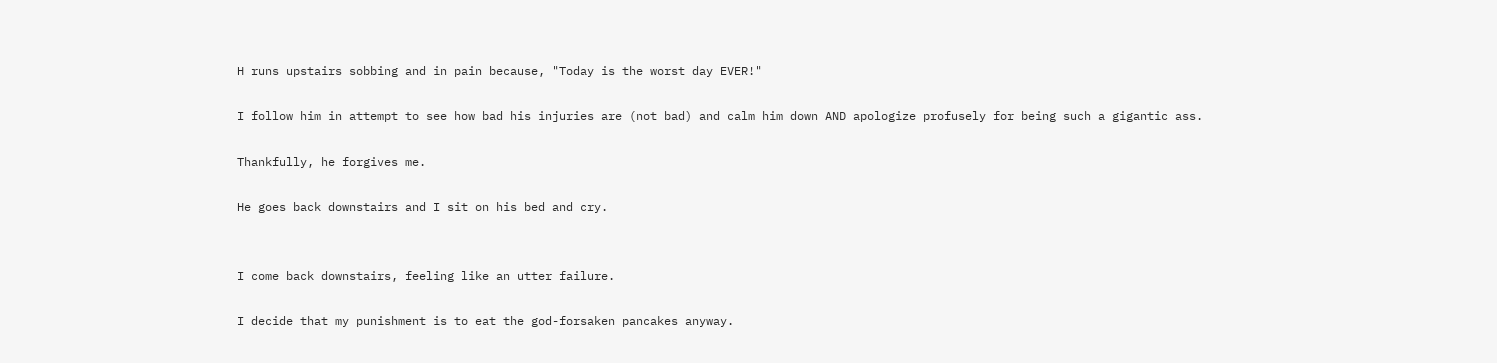H runs upstairs sobbing and in pain because, "Today is the worst day EVER!"

I follow him in attempt to see how bad his injuries are (not bad) and calm him down AND apologize profusely for being such a gigantic ass.

Thankfully, he forgives me.

He goes back downstairs and I sit on his bed and cry.


I come back downstairs, feeling like an utter failure.

I decide that my punishment is to eat the god-forsaken pancakes anyway.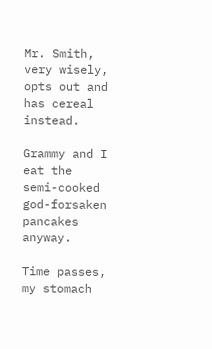Mr. Smith, very wisely, opts out and has cereal instead.

Grammy and I eat the semi-cooked god-forsaken pancakes anyway.

Time passes, my stomach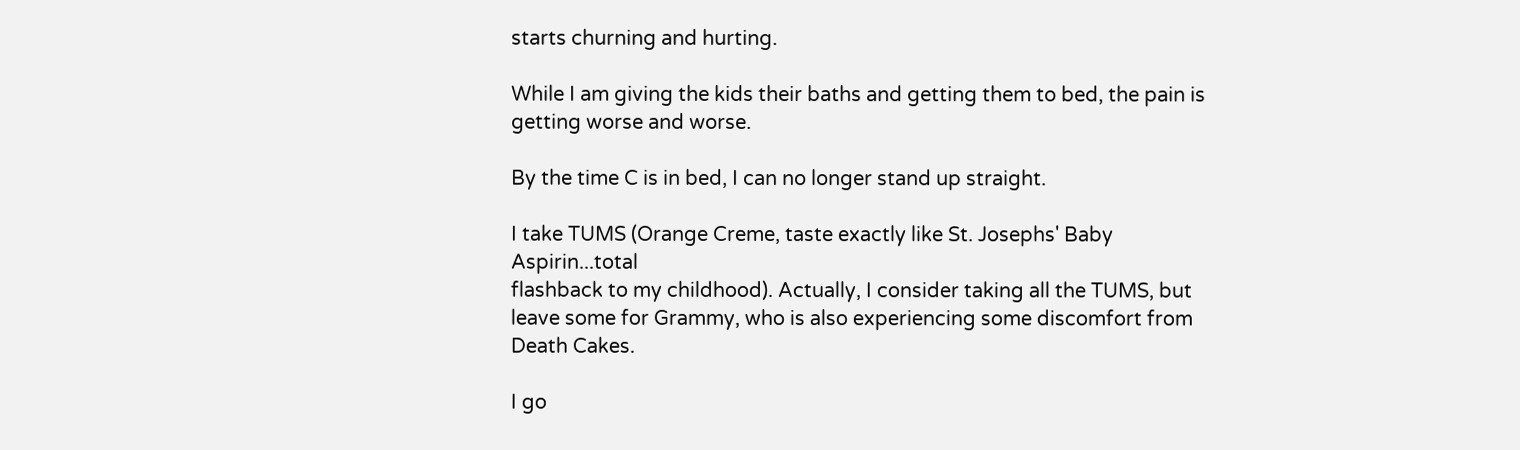starts churning and hurting.

While I am giving the kids their baths and getting them to bed, the pain is getting worse and worse.

By the time C is in bed, I can no longer stand up straight.

I take TUMS (Orange Creme, taste exactly like St. Josephs' Baby Aspirin...total
flashback to my childhood). Actually, I consider taking all the TUMS, but leave some for Grammy, who is also experiencing some discomfort from Death Cakes.

I go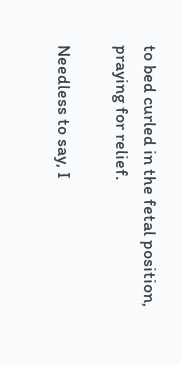to bed curled in the fetal position, praying for relief.

Needless to say, I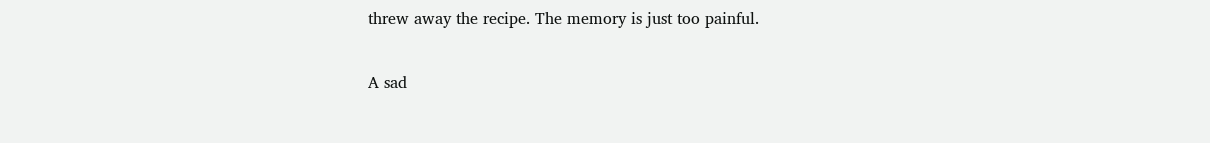threw away the recipe. The memory is just too painful.

A sad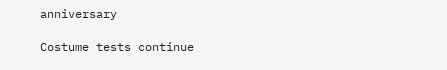anniversary

Costume tests continue